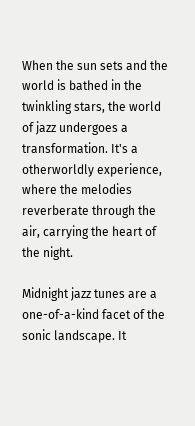When the sun sets and the world is bathed in the twinkling stars, the world of jazz undergoes a transformation. It's a otherworldly experience, where the melodies reverberate through the air, carrying the heart of the night.

Midnight jazz tunes are a one-of-a-kind facet of the sonic landscape. It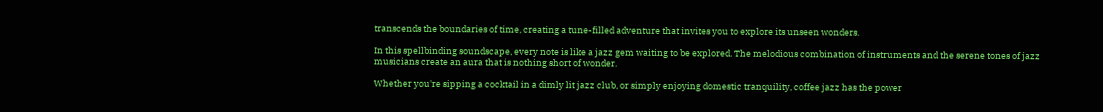transcends the boundaries of time, creating a tune-filled adventure that invites you to explore its unseen wonders.

In this spellbinding soundscape, every note is like a jazz gem waiting to be explored. The melodious combination of instruments and the serene tones of jazz musicians create an aura that is nothing short of wonder.

Whether you're sipping a cocktail in a dimly lit jazz club, or simply enjoying domestic tranquility, coffee jazz has the power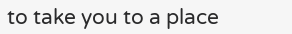to take you to a place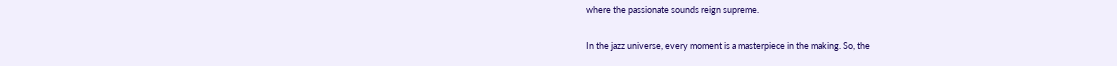where the passionate sounds reign supreme.

In the jazz universe, every moment is a masterpiece in the making. So, the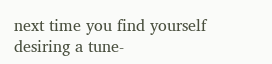next time you find yourself desiring a tune-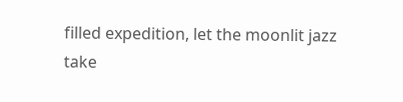filled expedition, let the moonlit jazz take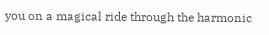you on a magical ride through the harmonic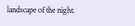landscape of the night.